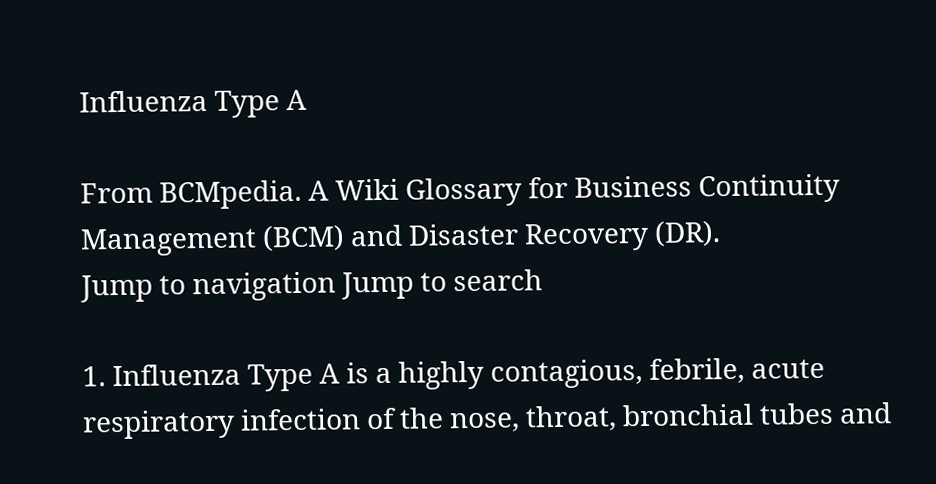Influenza Type A

From BCMpedia. A Wiki Glossary for Business Continuity Management (BCM) and Disaster Recovery (DR).
Jump to navigation Jump to search

1. Influenza Type A is a highly contagious, febrile, acute respiratory infection of the nose, throat, bronchial tubes and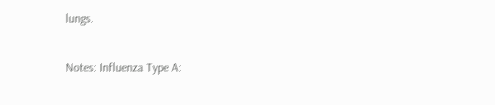lungs.

Notes: Influenza Type A: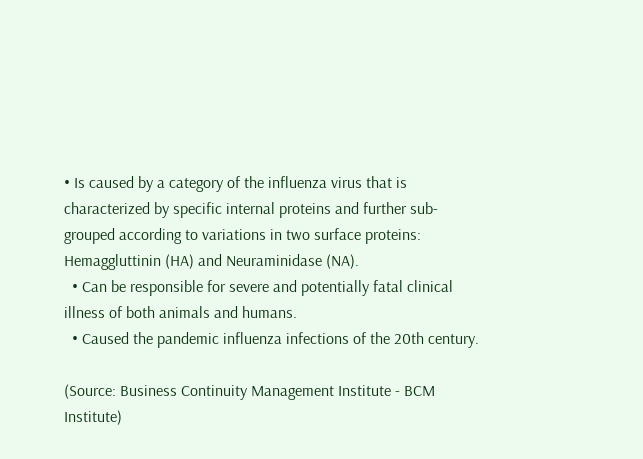• Is caused by a category of the influenza virus that is characterized by specific internal proteins and further sub-grouped according to variations in two surface proteins: Hemaggluttinin (HA) and Neuraminidase (NA).
  • Can be responsible for severe and potentially fatal clinical illness of both animals and humans.
  • Caused the pandemic influenza infections of the 20th century.

(Source: Business Continuity Management Institute - BCM Institute)